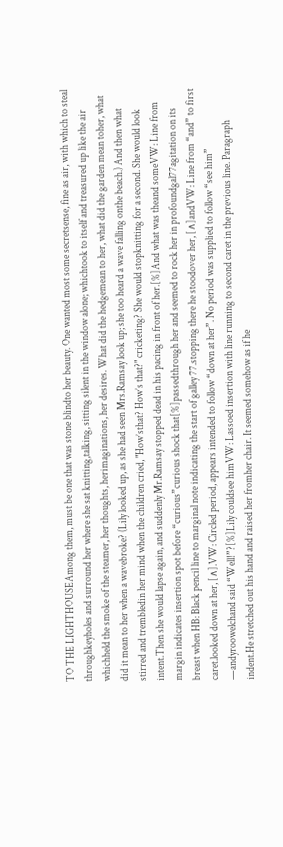TO THE LIGHTHOUSEAmong them, must be one that was stone blindto her beauty. One wanted most some secretsense, fine as air, with which to steal throughkeyholes and surround her where she sat knitting,talking, sitting silent in the window alone; whichtook to itself and treasured up like the air whichheld the smoke of the steamer, her thoughts, herimaginations, her desires. What did the hedgemean to her, what did the garden mean toher, what did it mean to her when a wavebroke? (Lily looked up, as she had seen Mrs.Ramsay look up; she too heard a wave falling onthe beach.) And then what stirred and trembledin her mind when the children cried, "How’sthat? How’s that?" cricketing? She would stopknitting for a second. She would look intent.Then she would lapse again, and suddenly Mr.Ramsay stopped dead in his pacing in front of her.[%]And what was theand someVW: Line from margin indicates insertion spot before “curious”curious shock that[%]passedthrough her and seemed to rock her in profoundgal77agitation on its breast when HB: Black pencil line to marginal note indicating the start of galley 77.stopping there he stoodover her, [∧]andVW: Line from “and” to first caret.looked down at her, [∧].VW: Circled period, appears intended to follow “down at her”. No period was supplied to follow “see him” —andyroowelchand said “Well!”?[%]Lily couldsee himVW: Lassoed insertion with line running to second caret in the previous line. Paragraph indent.He stretched out his hand and raised her fromher chair. It seemed somehow as if he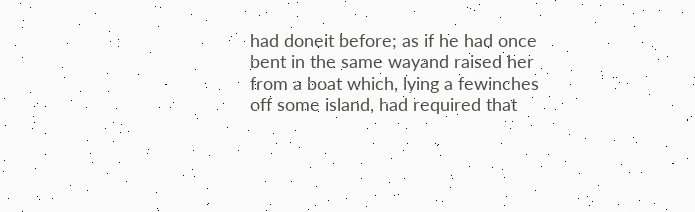had doneit before; as if he had once bent in the same wayand raised her from a boat which, lying a fewinches off some island, had required that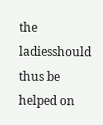the ladiesshould thus be helped on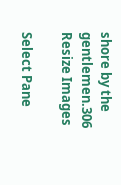shore by the gentlemen.306
Resize Images

Select Pane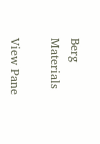Berg Materials

View Pane